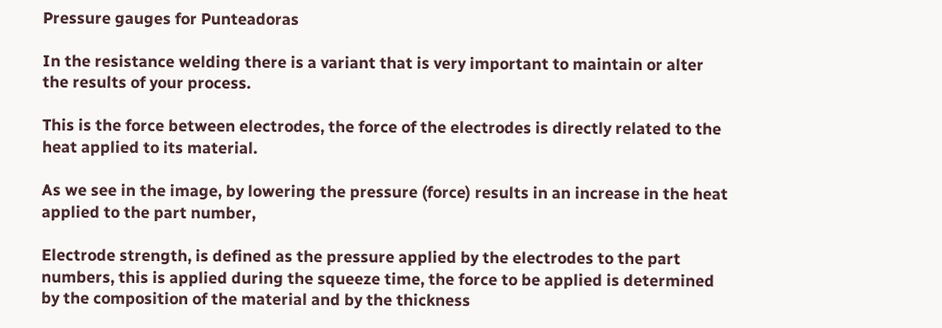Pressure gauges for Punteadoras

In the resistance welding there is a variant that is very important to maintain or alter the results of your process.

This is the force between electrodes, the force of the electrodes is directly related to the heat applied to its material.

As we see in the image, by lowering the pressure (force) results in an increase in the heat applied to the part number,

Electrode strength, is defined as the pressure applied by the electrodes to the part numbers, this is applied during the squeeze time, the force to be applied is determined by the composition of the material and by the thickness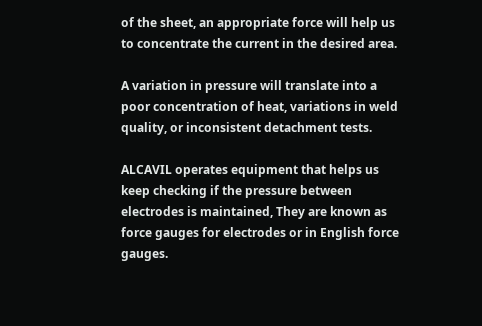of the sheet, an appropriate force will help us to concentrate the current in the desired area.

A variation in pressure will translate into a poor concentration of heat, variations in weld quality, or inconsistent detachment tests.

ALCAVIL operates equipment that helps us keep checking if the pressure between electrodes is maintained, They are known as force gauges for electrodes or in English force gauges.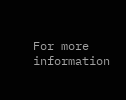For more information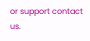or support contact us.